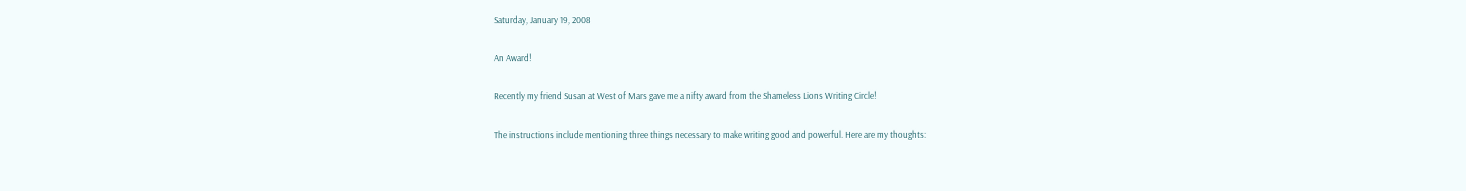Saturday, January 19, 2008

An Award!

Recently my friend Susan at West of Mars gave me a nifty award from the Shameless Lions Writing Circle!

The instructions include mentioning three things necessary to make writing good and powerful. Here are my thoughts: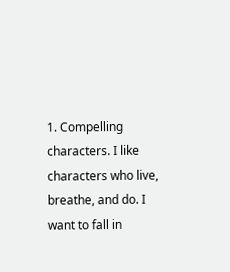1. Compelling characters. I like characters who live, breathe, and do. I want to fall in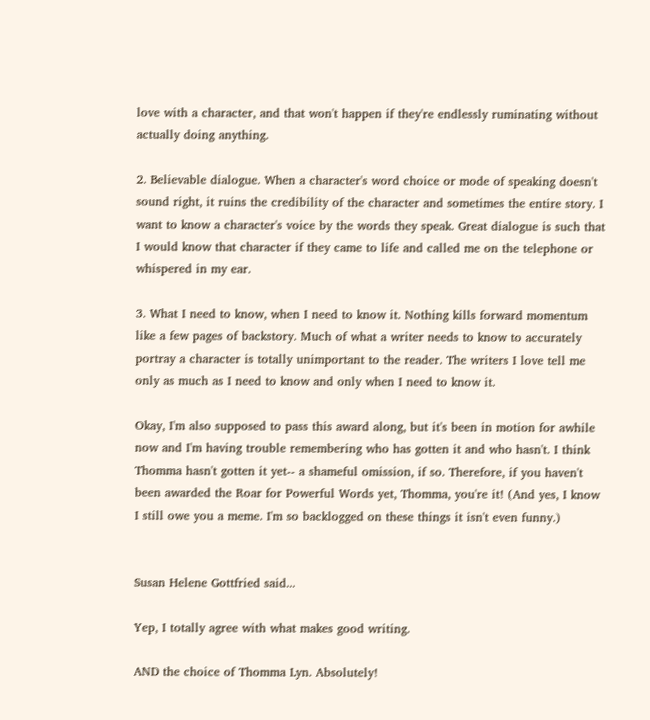love with a character, and that won't happen if they're endlessly ruminating without actually doing anything.

2. Believable dialogue. When a character's word choice or mode of speaking doesn't sound right, it ruins the credibility of the character and sometimes the entire story. I want to know a character's voice by the words they speak. Great dialogue is such that I would know that character if they came to life and called me on the telephone or whispered in my ear.

3. What I need to know, when I need to know it. Nothing kills forward momentum like a few pages of backstory. Much of what a writer needs to know to accurately portray a character is totally unimportant to the reader. The writers I love tell me only as much as I need to know and only when I need to know it.

Okay, I'm also supposed to pass this award along, but it's been in motion for awhile now and I'm having trouble remembering who has gotten it and who hasn't. I think Thomma hasn't gotten it yet-- a shameful omission, if so. Therefore, if you haven't been awarded the Roar for Powerful Words yet, Thomma, you're it! (And yes, I know I still owe you a meme. I'm so backlogged on these things it isn't even funny.)


Susan Helene Gottfried said...

Yep, I totally agree with what makes good writing.

AND the choice of Thomma Lyn. Absolutely!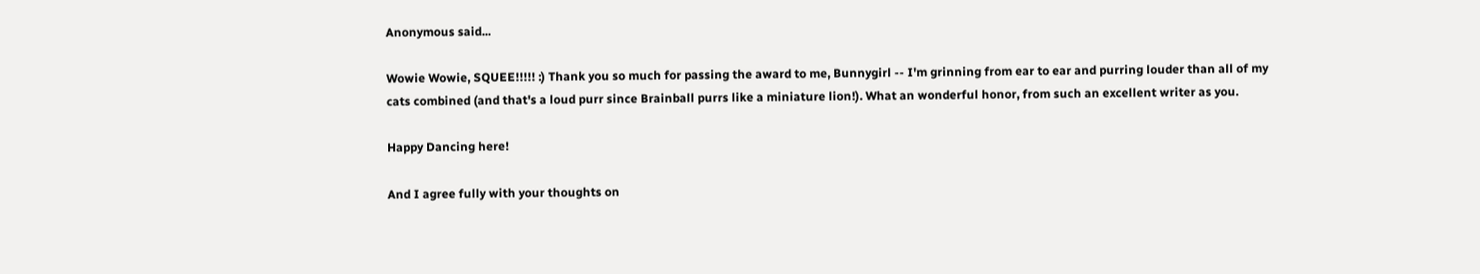Anonymous said...

Wowie Wowie, SQUEE!!!!! :) Thank you so much for passing the award to me, Bunnygirl -- I'm grinning from ear to ear and purring louder than all of my cats combined (and that's a loud purr since Brainball purrs like a miniature lion!). What an wonderful honor, from such an excellent writer as you.

Happy Dancing here!

And I agree fully with your thoughts on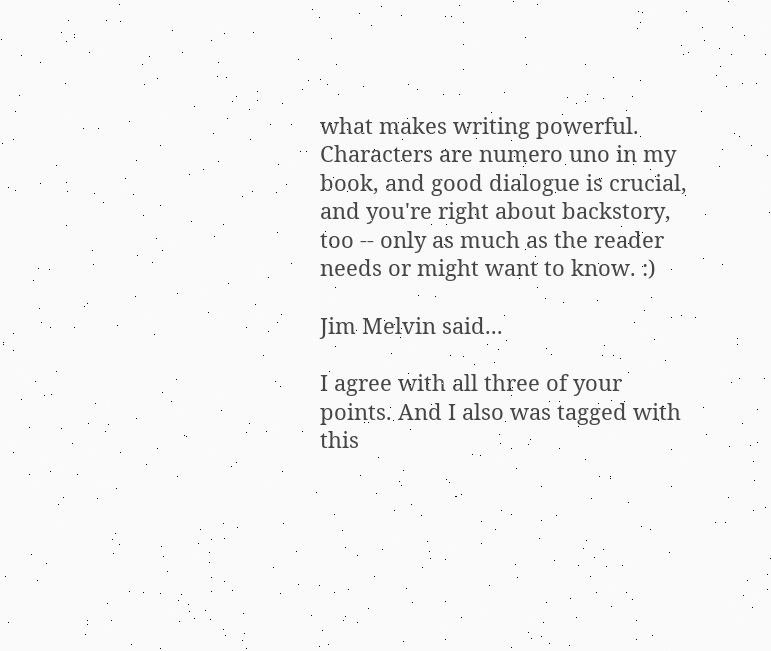what makes writing powerful. Characters are numero uno in my book, and good dialogue is crucial, and you're right about backstory, too -- only as much as the reader needs or might want to know. :)

Jim Melvin said...

I agree with all three of your points. And I also was tagged with this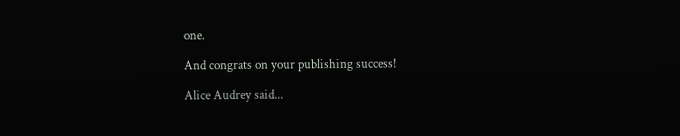one.

And congrats on your publishing success!

Alice Audrey said...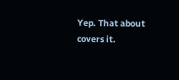Yep. That about covers it.